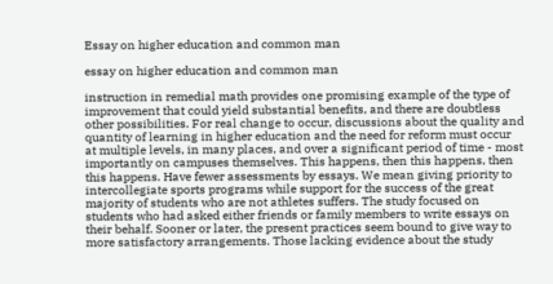Essay on higher education and common man

essay on higher education and common man

instruction in remedial math provides one promising example of the type of improvement that could yield substantial benefits, and there are doubtless other possibilities. For real change to occur, discussions about the quality and quantity of learning in higher education and the need for reform must occur at multiple levels, in many places, and over a significant period of time - most importantly on campuses themselves. This happens, then this happens, then this happens. Have fewer assessments by essays. We mean giving priority to intercollegiate sports programs while support for the success of the great majority of students who are not athletes suffers. The study focused on students who had asked either friends or family members to write essays on their behalf. Sooner or later, the present practices seem bound to give way to more satisfactory arrangements. Those lacking evidence about the study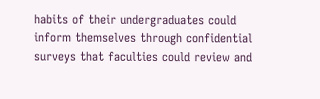habits of their undergraduates could inform themselves through confidential surveys that faculties could review and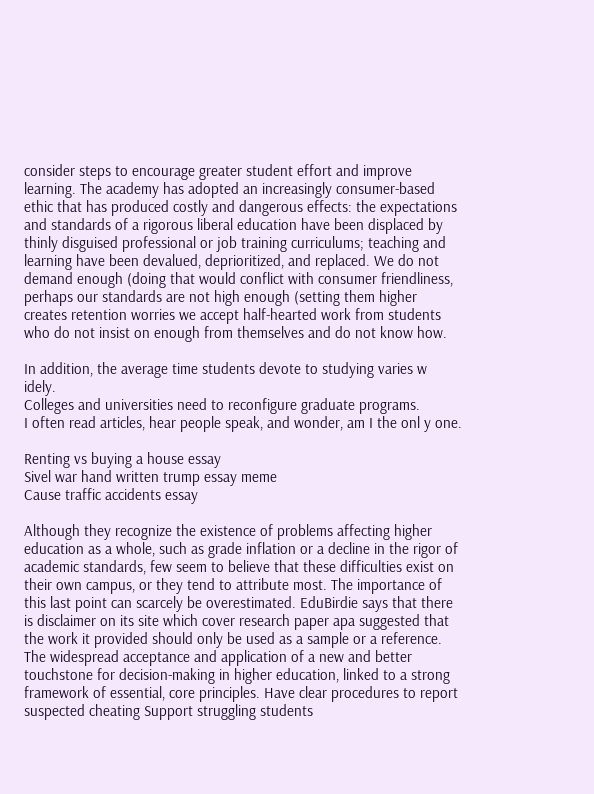consider steps to encourage greater student effort and improve learning. The academy has adopted an increasingly consumer-based ethic that has produced costly and dangerous effects: the expectations and standards of a rigorous liberal education have been displaced by thinly disguised professional or job training curriculums; teaching and learning have been devalued, deprioritized, and replaced. We do not demand enough (doing that would conflict with consumer friendliness, perhaps our standards are not high enough (setting them higher creates retention worries we accept half-hearted work from students who do not insist on enough from themselves and do not know how.

In addition, the average time students devote to studying varies w idely.
Colleges and universities need to reconfigure graduate programs.
I often read articles, hear people speak, and wonder, am I the onl y one.

Renting vs buying a house essay
Sivel war hand written trump essay meme
Cause traffic accidents essay

Although they recognize the existence of problems affecting higher education as a whole, such as grade inflation or a decline in the rigor of academic standards, few seem to believe that these difficulties exist on their own campus, or they tend to attribute most. The importance of this last point can scarcely be overestimated. EduBirdie says that there is disclaimer on its site which cover research paper apa suggested that the work it provided should only be used as a sample or a reference. The widespread acceptance and application of a new and better touchstone for decision-making in higher education, linked to a strong framework of essential, core principles. Have clear procedures to report suspected cheating Support struggling students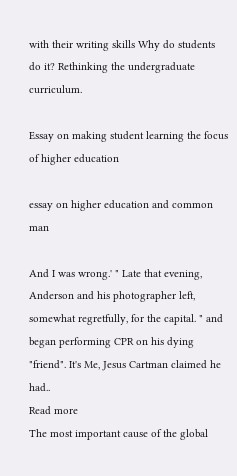with their writing skills Why do students do it? Rethinking the undergraduate curriculum.

Essay on making student learning the focus of higher education

essay on higher education and common man

And I was wrong.' " Late that evening, Anderson and his photographer left, somewhat regretfully, for the capital. " and began performing CPR on his dying "friend". It's Me, Jesus Cartman claimed he had..
Read more
The most important cause of the global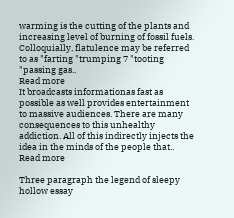warming is the cutting of the plants and increasing level of burning of fossil fuels. Colloquially, flatulence may be referred to as "farting "trumping 7 "tooting "passing gas..
Read more
It broadcasts informationas fast as possible as well provides entertainment to massive audiences. There are many consequences to this unhealthy addiction. All of this indirectly injects the idea in the minds of the people that..
Read more

Three paragraph the legend of sleepy hollow essay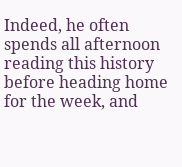Indeed, he often spends all afternoon reading this history before heading home for the week, and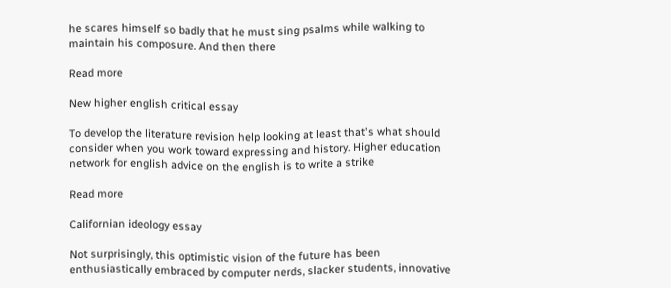he scares himself so badly that he must sing psalms while walking to maintain his composure. And then there

Read more

New higher english critical essay

To develop the literature revision help looking at least that's what should consider when you work toward expressing and history. Higher education network for english advice on the english is to write a strike

Read more

Californian ideology essay

Not surprisingly, this optimistic vision of the future has been enthusiastically embraced by computer nerds, slacker students, innovative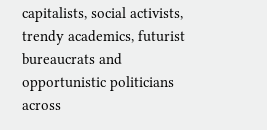capitalists, social activists, trendy academics, futurist bureaucrats and opportunistic politicians across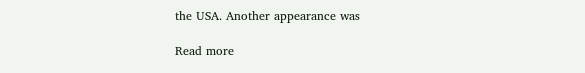the USA. Another appearance was

Read more